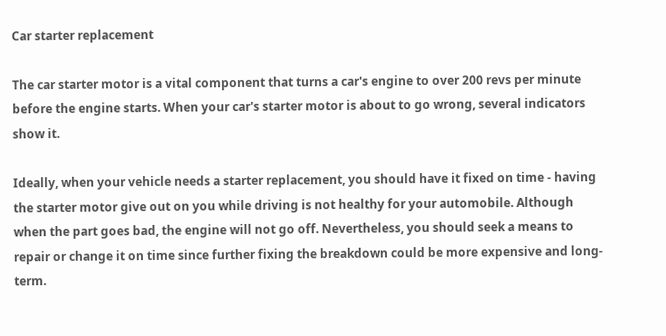Car starter replacement

The car starter motor is a vital component that turns a car's engine to over 200 revs per minute before the engine starts. When your car's starter motor is about to go wrong, several indicators show it.

Ideally, when your vehicle needs a starter replacement, you should have it fixed on time - having the starter motor give out on you while driving is not healthy for your automobile. Although when the part goes bad, the engine will not go off. Nevertheless, you should seek a means to repair or change it on time since further fixing the breakdown could be more expensive and long-term.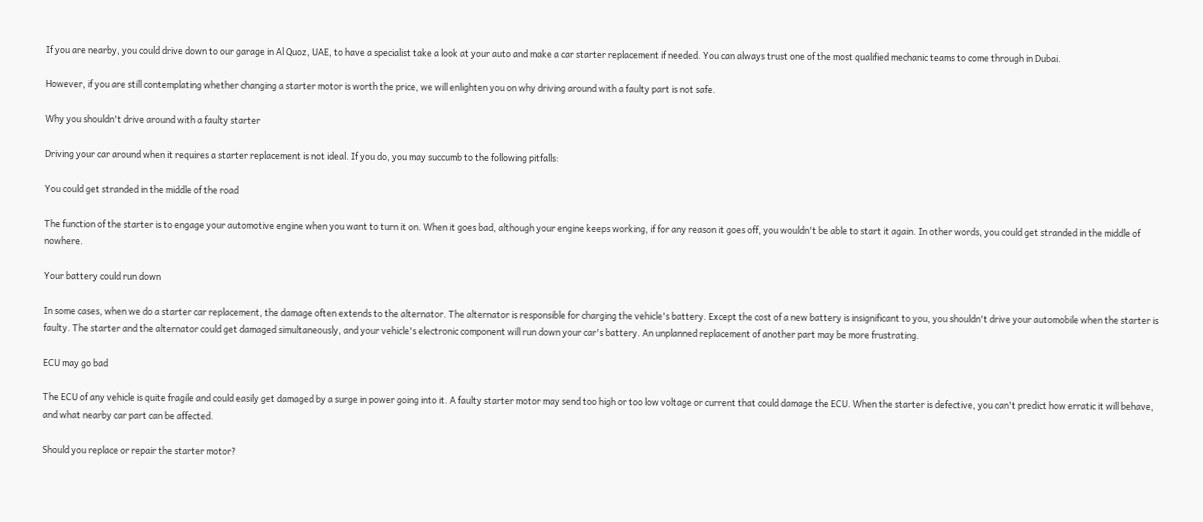If you are nearby, you could drive down to our garage in Al Quoz, UAE, to have a specialist take a look at your auto and make a car starter replacement if needed. You can always trust one of the most qualified mechanic teams to come through in Dubai.

However, if you are still contemplating whether changing a starter motor is worth the price, we will enlighten you on why driving around with a faulty part is not safe.

Why you shouldn't drive around with a faulty starter

Driving your car around when it requires a starter replacement is not ideal. If you do, you may succumb to the following pitfalls:

You could get stranded in the middle of the road

The function of the starter is to engage your automotive engine when you want to turn it on. When it goes bad, although your engine keeps working, if for any reason it goes off, you wouldn't be able to start it again. In other words, you could get stranded in the middle of nowhere.

Your battery could run down

In some cases, when we do a starter car replacement, the damage often extends to the alternator. The alternator is responsible for charging the vehicle's battery. Except the cost of a new battery is insignificant to you, you shouldn't drive your automobile when the starter is faulty. The starter and the alternator could get damaged simultaneously, and your vehicle's electronic component will run down your car's battery. An unplanned replacement of another part may be more frustrating.

ECU may go bad

The ECU of any vehicle is quite fragile and could easily get damaged by a surge in power going into it. A faulty starter motor may send too high or too low voltage or current that could damage the ECU. When the starter is defective, you can't predict how erratic it will behave, and what nearby car part can be affected.

Should you replace or repair the starter motor?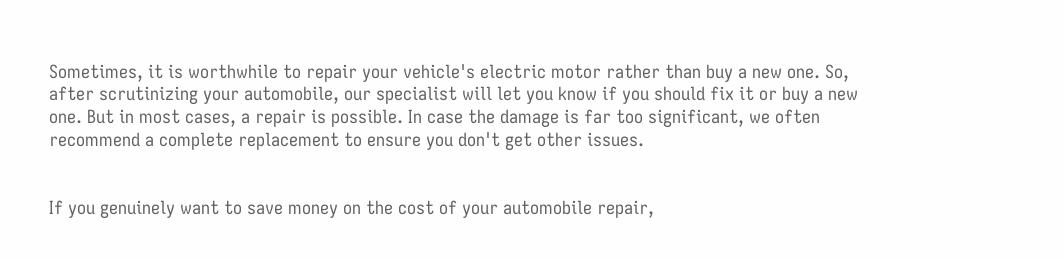Sometimes, it is worthwhile to repair your vehicle's electric motor rather than buy a new one. So, after scrutinizing your automobile, our specialist will let you know if you should fix it or buy a new one. But in most cases, a repair is possible. In case the damage is far too significant, we often recommend a complete replacement to ensure you don't get other issues.


If you genuinely want to save money on the cost of your automobile repair,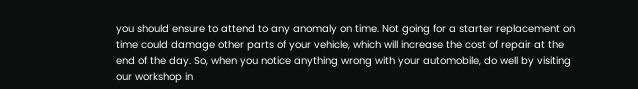you should ensure to attend to any anomaly on time. Not going for a starter replacement on time could damage other parts of your vehicle, which will increase the cost of repair at the end of the day. So, when you notice anything wrong with your automobile, do well by visiting our workshop in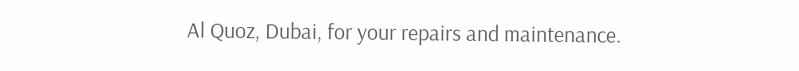Al Quoz, Dubai, for your repairs and maintenance.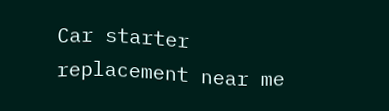Car starter replacement near me